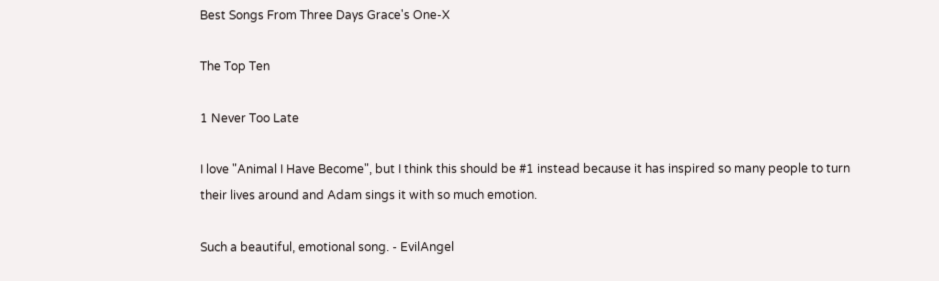Best Songs From Three Days Grace's One-X

The Top Ten

1 Never Too Late

I love "Animal I Have Become", but I think this should be #1 instead because it has inspired so many people to turn their lives around and Adam sings it with so much emotion.

Such a beautiful, emotional song. - EvilAngel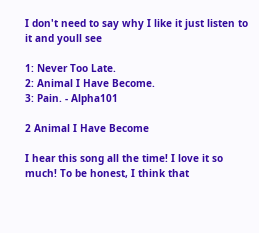I don't need to say why I like it just listen to it and youll see

1: Never Too Late.
2: Animal I Have Become.
3: Pain. - Alpha101

2 Animal I Have Become

I hear this song all the time! I love it so much! To be honest, I think that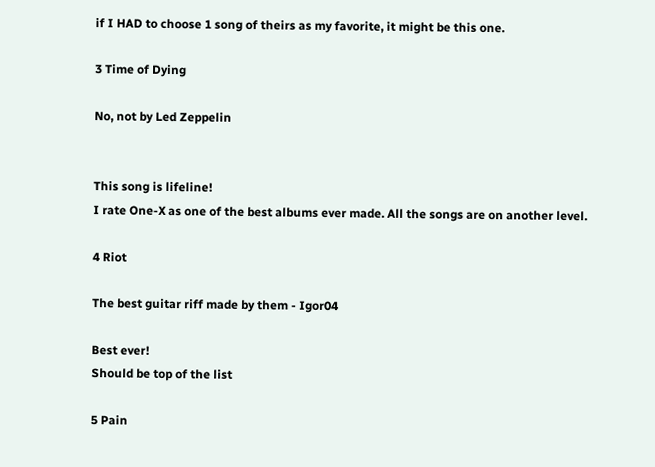if I HAD to choose 1 song of theirs as my favorite, it might be this one.

3 Time of Dying

No, not by Led Zeppelin


This song is lifeline!
I rate One-X as one of the best albums ever made. All the songs are on another level.

4 Riot

The best guitar riff made by them - Igor04

Best ever!
Should be top of the list

5 Pain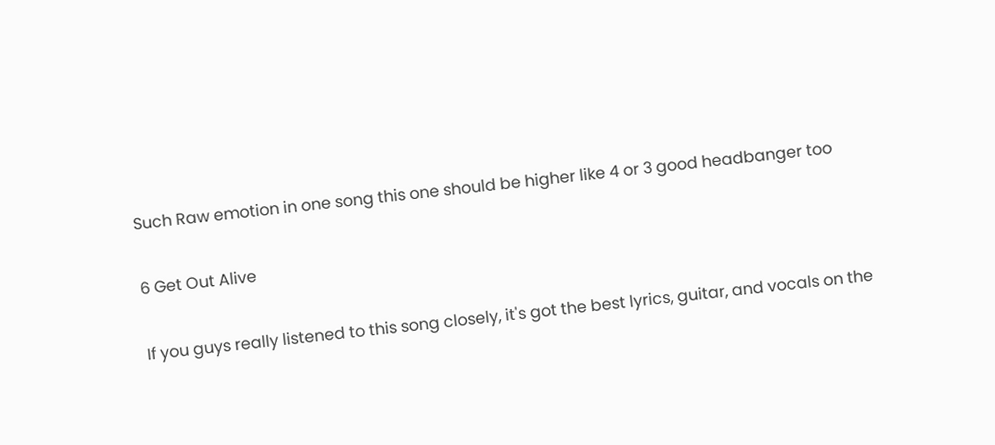Such Raw emotion in one song this one should be higher like 4 or 3 good headbanger too

6 Get Out Alive

If you guys really listened to this song closely, it's got the best lyrics, guitar, and vocals on the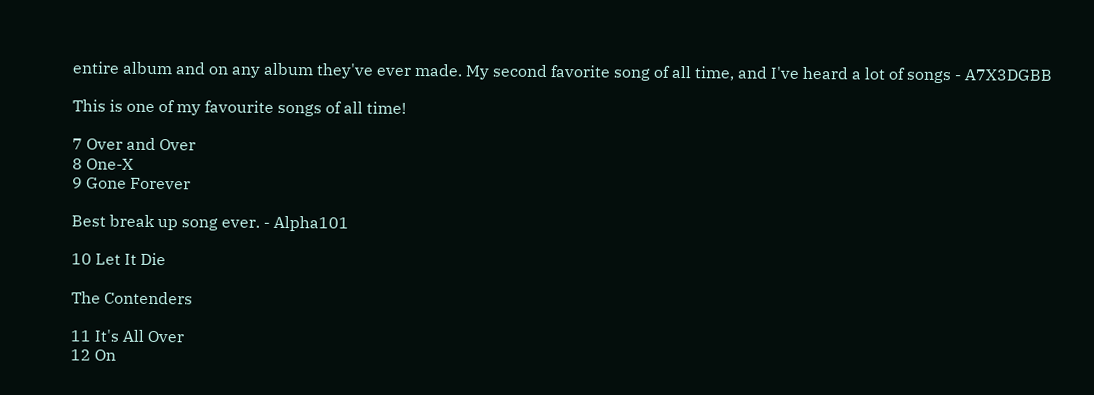entire album and on any album they've ever made. My second favorite song of all time, and I've heard a lot of songs - A7X3DGBB

This is one of my favourite songs of all time!

7 Over and Over
8 One-X
9 Gone Forever

Best break up song ever. - Alpha101

10 Let It Die

The Contenders

11 It's All Over
12 On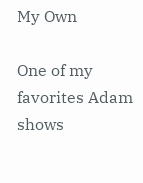My Own

One of my favorites Adam shows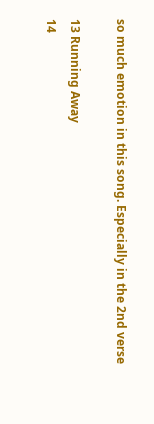so much emotion in this song. Especially in the 2nd verse

13 Running Away
14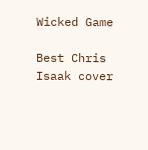Wicked Game

Best Chris Isaak cover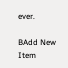ever.

BAdd New Item